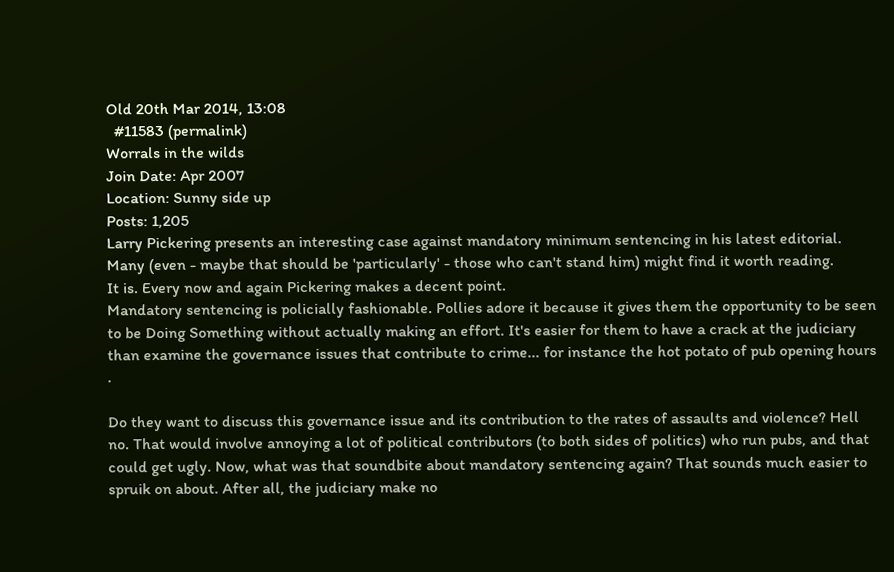Old 20th Mar 2014, 13:08
  #11583 (permalink)
Worrals in the wilds
Join Date: Apr 2007
Location: Sunny side up
Posts: 1,205
Larry Pickering presents an interesting case against mandatory minimum sentencing in his latest editorial. Many (even - maybe that should be 'particularly' - those who can't stand him) might find it worth reading.
It is. Every now and again Pickering makes a decent point.
Mandatory sentencing is policially fashionable. Pollies adore it because it gives them the opportunity to be seen to be Doing Something without actually making an effort. It's easier for them to have a crack at the judiciary than examine the governance issues that contribute to crime... for instance the hot potato of pub opening hours .

Do they want to discuss this governance issue and its contribution to the rates of assaults and violence? Hell no. That would involve annoying a lot of political contributors (to both sides of politics) who run pubs, and that could get ugly. Now, what was that soundbite about mandatory sentencing again? That sounds much easier to spruik on about. After all, the judiciary make no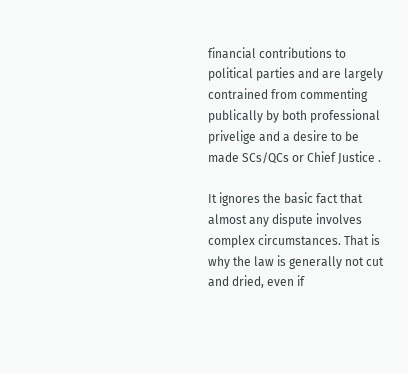financial contributions to political parties and are largely contrained from commenting publically by both professional privelige and a desire to be made SCs/QCs or Chief Justice .

It ignores the basic fact that almost any dispute involves complex circumstances. That is why the law is generally not cut and dried, even if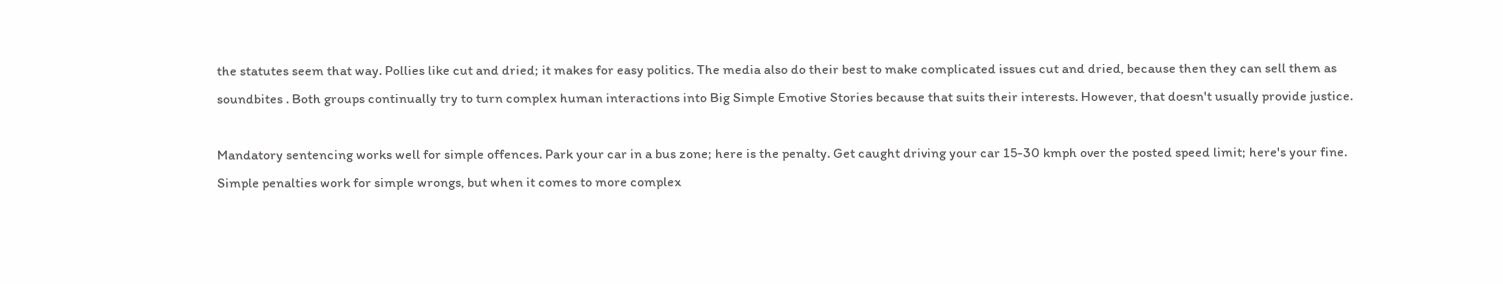the statutes seem that way. Pollies like cut and dried; it makes for easy politics. The media also do their best to make complicated issues cut and dried, because then they can sell them as soundbites . Both groups continually try to turn complex human interactions into Big Simple Emotive Stories because that suits their interests. However, that doesn't usually provide justice.

Mandatory sentencing works well for simple offences. Park your car in a bus zone; here is the penalty. Get caught driving your car 15-30 kmph over the posted speed limit; here's your fine. Simple penalties work for simple wrongs, but when it comes to more complex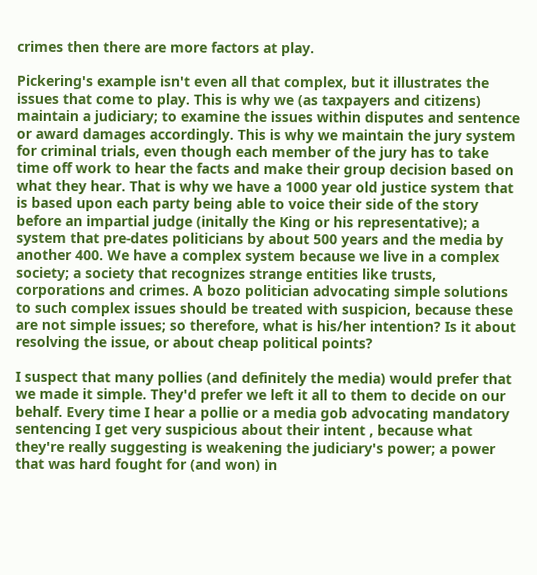crimes then there are more factors at play.

Pickering's example isn't even all that complex, but it illustrates the issues that come to play. This is why we (as taxpayers and citizens) maintain a judiciary; to examine the issues within disputes and sentence or award damages accordingly. This is why we maintain the jury system for criminal trials, even though each member of the jury has to take time off work to hear the facts and make their group decision based on what they hear. That is why we have a 1000 year old justice system that is based upon each party being able to voice their side of the story before an impartial judge (initally the King or his representative); a system that pre-dates politicians by about 500 years and the media by another 400. We have a complex system because we live in a complex society; a society that recognizes strange entities like trusts, corporations and crimes. A bozo politician advocating simple solutions to such complex issues should be treated with suspicion, because these are not simple issues; so therefore, what is his/her intention? Is it about resolving the issue, or about cheap political points?

I suspect that many pollies (and definitely the media) would prefer that we made it simple. They'd prefer we left it all to them to decide on our behalf. Every time I hear a pollie or a media gob advocating mandatory sentencing I get very suspicious about their intent , because what they're really suggesting is weakening the judiciary's power; a power that was hard fought for (and won) in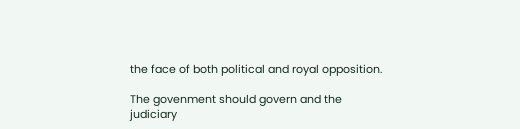the face of both political and royal opposition.

The govenment should govern and the judiciary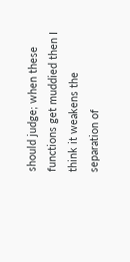should judge; when these functions get muddied then I think it weakens the separation of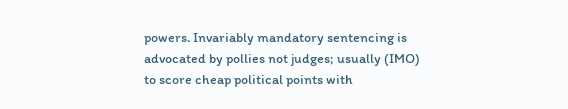powers. Invariably mandatory sentencing is advocated by pollies not judges; usually (IMO) to score cheap political points with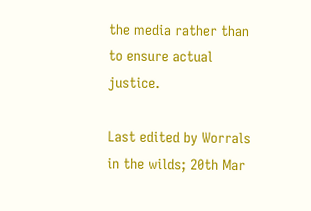the media rather than to ensure actual justice.

Last edited by Worrals in the wilds; 20th Mar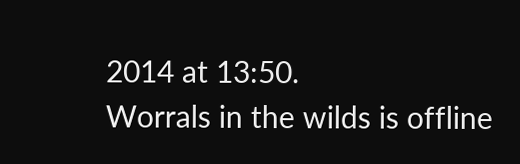2014 at 13:50.
Worrals in the wilds is offline